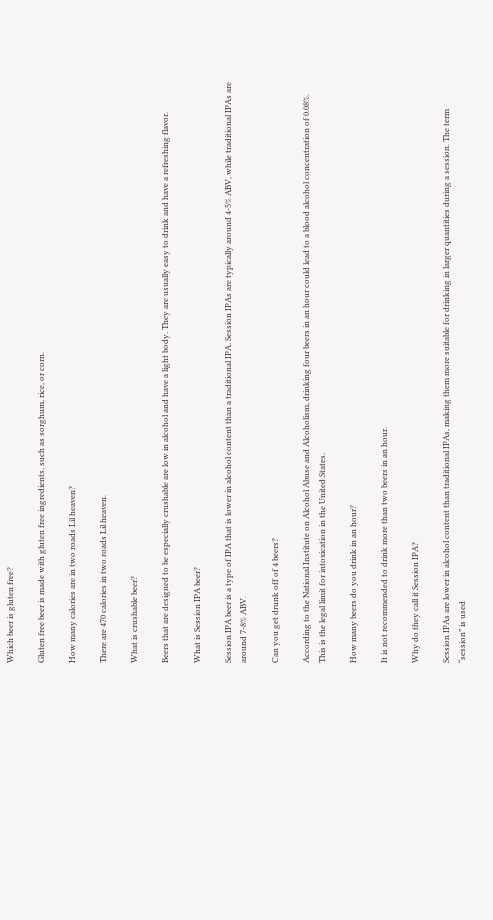Which beer is gluten free?

Gluten free beer is made with gluten free ingredients, such as sorghum, rice, or corn.

How many calories are in two roads Lil heaven?

There are 470 calories in two roads Lil heaven.

What is crushable beer?

Beers that are designed to be especially crushable are low in alcohol and have a light body. They are usually easy to drink and have a refreshing flavor.

What is Session IPA beer?

Session IPA beer is a type of IPA that is lower in alcohol content than a traditional IPA. Session IPAs are typically around 4-5% ABV, while traditional IPAs are around 7-8% ABV.

Can you get drunk off of 4 beers?

According to the National Institute on Alcohol Abuse and Alcoholism, drinking four beers in an hour could lead to a blood alcohol concentration of 0.08%. This is the legal limit for intoxication in the United States.

How many beers do you drink in an hour?

It is not recommended to drink more than two beers in an hour.

Why do they call it Session IPA?

Session IPAs are lower in alcohol content than traditional IPAs, making them more suitable for drinking in larger quantities during a session. The term “session” is used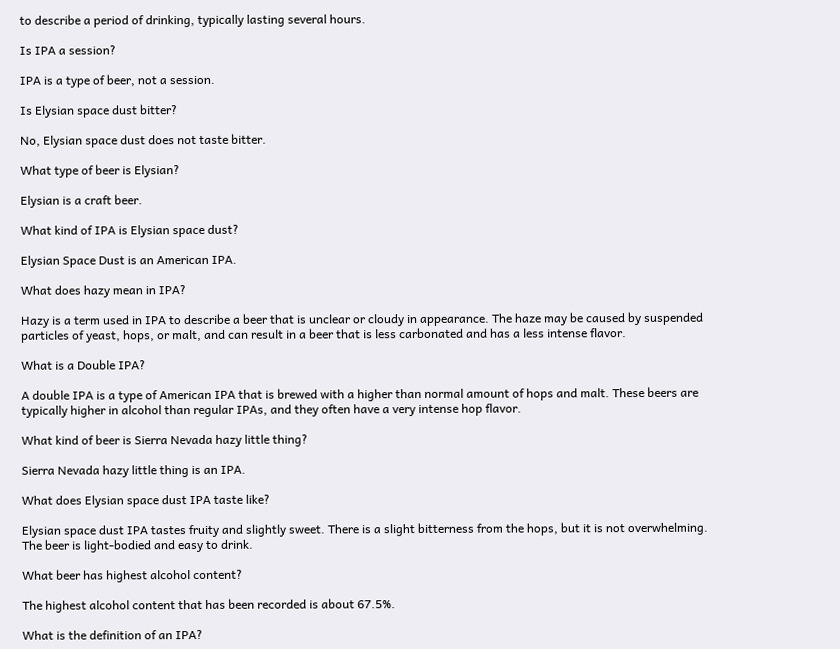to describe a period of drinking, typically lasting several hours.

Is IPA a session?

IPA is a type of beer, not a session.

Is Elysian space dust bitter?

No, Elysian space dust does not taste bitter.

What type of beer is Elysian?

Elysian is a craft beer.

What kind of IPA is Elysian space dust?

Elysian Space Dust is an American IPA.

What does hazy mean in IPA?

Hazy is a term used in IPA to describe a beer that is unclear or cloudy in appearance. The haze may be caused by suspended particles of yeast, hops, or malt, and can result in a beer that is less carbonated and has a less intense flavor.

What is a Double IPA?

A double IPA is a type of American IPA that is brewed with a higher than normal amount of hops and malt. These beers are typically higher in alcohol than regular IPAs, and they often have a very intense hop flavor.

What kind of beer is Sierra Nevada hazy little thing?

Sierra Nevada hazy little thing is an IPA.

What does Elysian space dust IPA taste like?

Elysian space dust IPA tastes fruity and slightly sweet. There is a slight bitterness from the hops, but it is not overwhelming. The beer is light-bodied and easy to drink.

What beer has highest alcohol content?

The highest alcohol content that has been recorded is about 67.5%.

What is the definition of an IPA?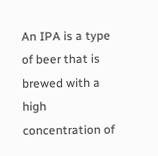An IPA is a type of beer that is brewed with a high concentration of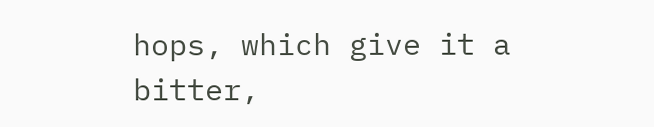hops, which give it a bitter,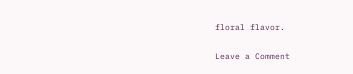floral flavor.

Leave a Comment